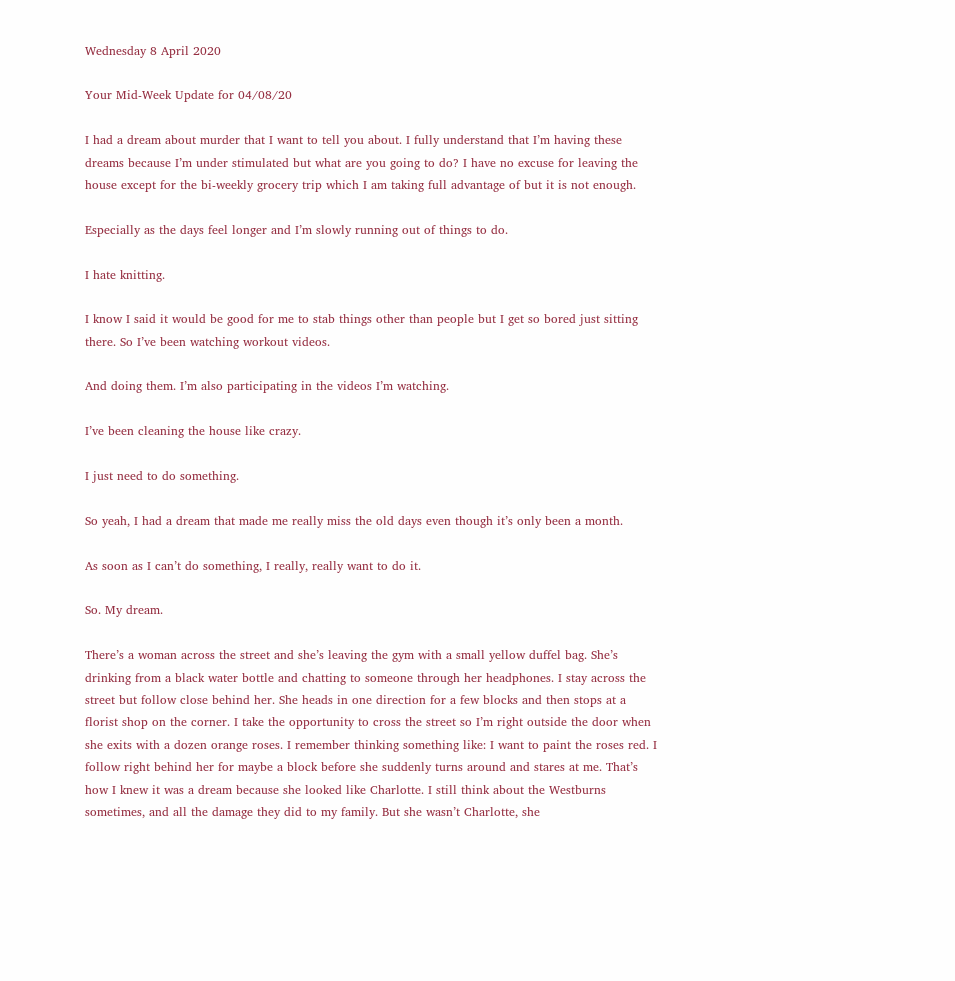Wednesday 8 April 2020

Your Mid-Week Update for 04/08/20

I had a dream about murder that I want to tell you about. I fully understand that I’m having these dreams because I’m under stimulated but what are you going to do? I have no excuse for leaving the house except for the bi-weekly grocery trip which I am taking full advantage of but it is not enough.

Especially as the days feel longer and I’m slowly running out of things to do.

I hate knitting.

I know I said it would be good for me to stab things other than people but I get so bored just sitting there. So I’ve been watching workout videos.

And doing them. I’m also participating in the videos I’m watching.

I’ve been cleaning the house like crazy.

I just need to do something.

So yeah, I had a dream that made me really miss the old days even though it’s only been a month.

As soon as I can’t do something, I really, really want to do it.

So. My dream.

There’s a woman across the street and she’s leaving the gym with a small yellow duffel bag. She’s drinking from a black water bottle and chatting to someone through her headphones. I stay across the street but follow close behind her. She heads in one direction for a few blocks and then stops at a florist shop on the corner. I take the opportunity to cross the street so I’m right outside the door when she exits with a dozen orange roses. I remember thinking something like: I want to paint the roses red. I follow right behind her for maybe a block before she suddenly turns around and stares at me. That’s how I knew it was a dream because she looked like Charlotte. I still think about the Westburns sometimes, and all the damage they did to my family. But she wasn’t Charlotte, she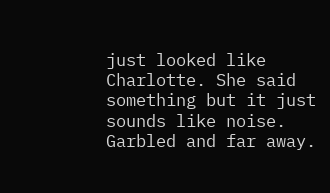just looked like Charlotte. She said something but it just sounds like noise. Garbled and far away.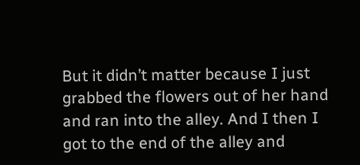But it didn’t matter because I just grabbed the flowers out of her hand and ran into the alley. And I then I got to the end of the alley and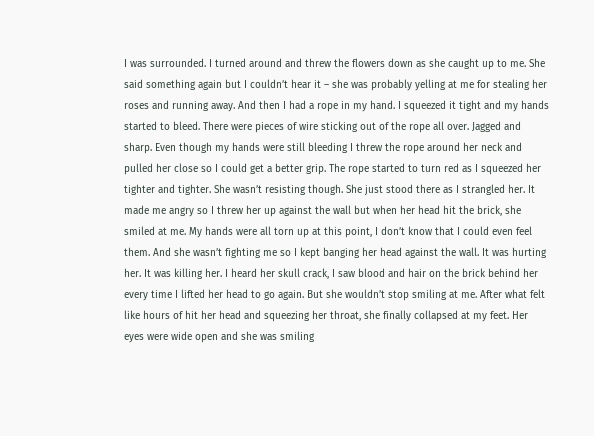I was surrounded. I turned around and threw the flowers down as she caught up to me. She said something again but I couldn’t hear it – she was probably yelling at me for stealing her roses and running away. And then I had a rope in my hand. I squeezed it tight and my hands started to bleed. There were pieces of wire sticking out of the rope all over. Jagged and sharp. Even though my hands were still bleeding I threw the rope around her neck and pulled her close so I could get a better grip. The rope started to turn red as I squeezed her tighter and tighter. She wasn’t resisting though. She just stood there as I strangled her. It made me angry so I threw her up against the wall but when her head hit the brick, she smiled at me. My hands were all torn up at this point, I don’t know that I could even feel them. And she wasn’t fighting me so I kept banging her head against the wall. It was hurting her. It was killing her. I heard her skull crack, I saw blood and hair on the brick behind her every time I lifted her head to go again. But she wouldn’t stop smiling at me. After what felt like hours of hit her head and squeezing her throat, she finally collapsed at my feet. Her eyes were wide open and she was smiling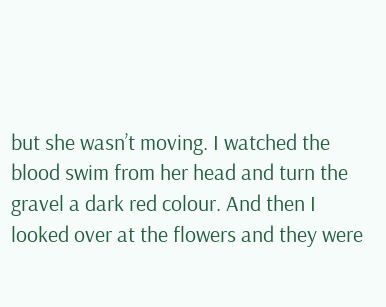but she wasn’t moving. I watched the blood swim from her head and turn the gravel a dark red colour. And then I looked over at the flowers and they were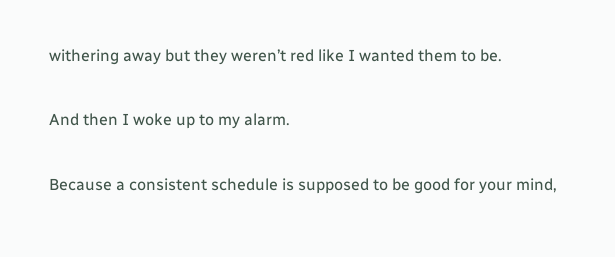withering away but they weren’t red like I wanted them to be.

And then I woke up to my alarm.

Because a consistent schedule is supposed to be good for your mind,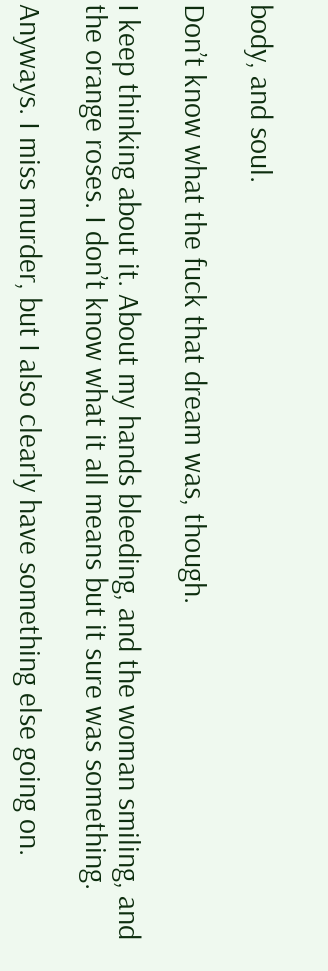body, and soul.

Don’t know what the fuck that dream was, though.

I keep thinking about it. About my hands bleeding, and the woman smiling, and the orange roses. I don’t know what it all means but it sure was something.

Anyways. I miss murder, but I also clearly have something else going on.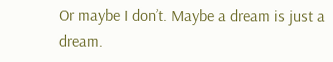Or maybe I don’t. Maybe a dream is just a dream.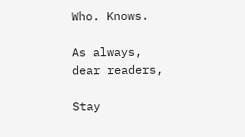Who. Knows.

As always, dear readers,

Stay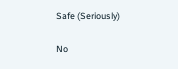Safe (Seriously)

No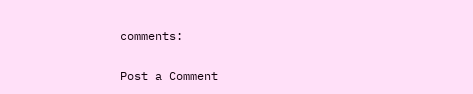comments:

Post a Comment